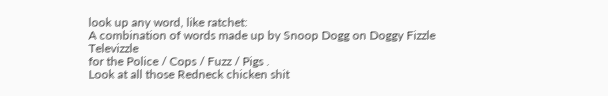look up any word, like ratchet:
A combination of words made up by Snoop Dogg on Doggy Fizzle Televizzle
for the Police / Cops / Fuzz / Pigs .
Look at all those Redneck chicken shit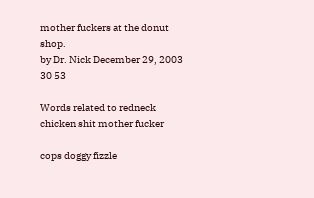mother fuckers at the donut shop.
by Dr. Nick December 29, 2003
30 53

Words related to redneck chicken shit mother fucker

cops doggy fizzle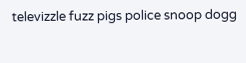televizzle fuzz pigs police snoop dogg